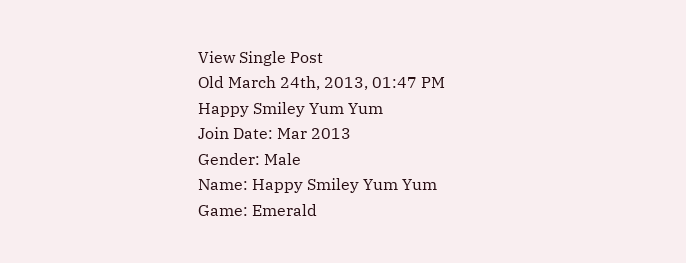View Single Post
Old March 24th, 2013, 01:47 PM
Happy Smiley Yum Yum
Join Date: Mar 2013
Gender: Male
Name: Happy Smiley Yum Yum
Game: Emerald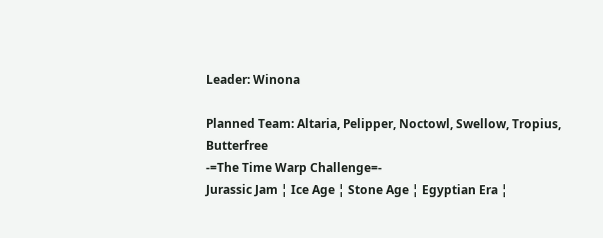Leader: Winona

Planned Team: Altaria, Pelipper, Noctowl, Swellow, Tropius, Butterfree
-=The Time Warp Challenge=-
Jurassic Jam ¦ Ice Age ¦ Stone Age ¦ Egyptian Era ¦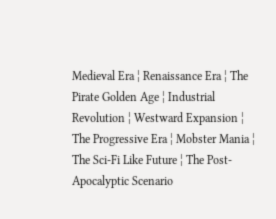Medieval Era ¦ Renaissance Era ¦ The Pirate Golden Age ¦ Industrial Revolution ¦ Westward Expansion ¦ The Progressive Era ¦ Mobster Mania ¦ The Sci-Fi Like Future ¦ The Post-Apocalyptic Scenario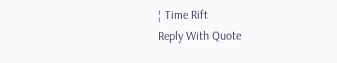¦ Time Rift
Reply With Quote